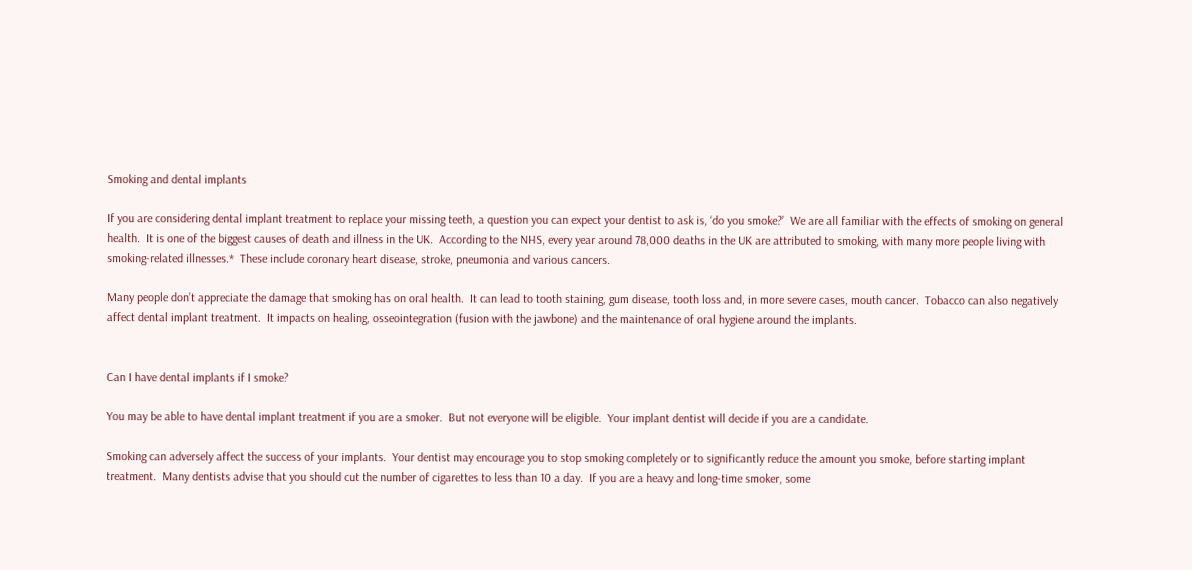Smoking and dental implants

If you are considering dental implant treatment to replace your missing teeth, a question you can expect your dentist to ask is, ‘do you smoke?’  We are all familiar with the effects of smoking on general health.  It is one of the biggest causes of death and illness in the UK.  According to the NHS, every year around 78,000 deaths in the UK are attributed to smoking, with many more people living with smoking-related illnesses.*  These include coronary heart disease, stroke, pneumonia and various cancers.

Many people don’t appreciate the damage that smoking has on oral health.  It can lead to tooth staining, gum disease, tooth loss and, in more severe cases, mouth cancer.  Tobacco can also negatively affect dental implant treatment.  It impacts on healing, osseointegration (fusion with the jawbone) and the maintenance of oral hygiene around the implants.


Can I have dental implants if I smoke?

You may be able to have dental implant treatment if you are a smoker.  But not everyone will be eligible.  Your implant dentist will decide if you are a candidate.

Smoking can adversely affect the success of your implants.  Your dentist may encourage you to stop smoking completely or to significantly reduce the amount you smoke, before starting implant treatment.  Many dentists advise that you should cut the number of cigarettes to less than 10 a day.  If you are a heavy and long-time smoker, some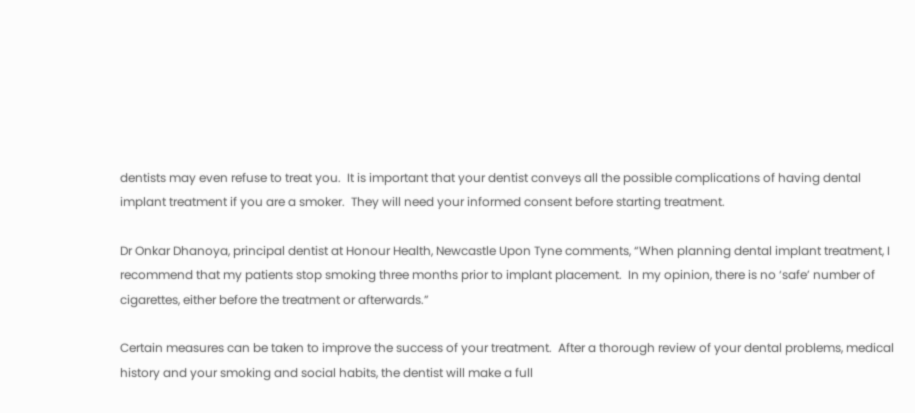dentists may even refuse to treat you.  It is important that your dentist conveys all the possible complications of having dental implant treatment if you are a smoker.  They will need your informed consent before starting treatment.

Dr Onkar Dhanoya, principal dentist at Honour Health, Newcastle Upon Tyne comments, “When planning dental implant treatment, I recommend that my patients stop smoking three months prior to implant placement.  In my opinion, there is no ‘safe’ number of cigarettes, either before the treatment or afterwards.”

Certain measures can be taken to improve the success of your treatment.  After a thorough review of your dental problems, medical history and your smoking and social habits, the dentist will make a full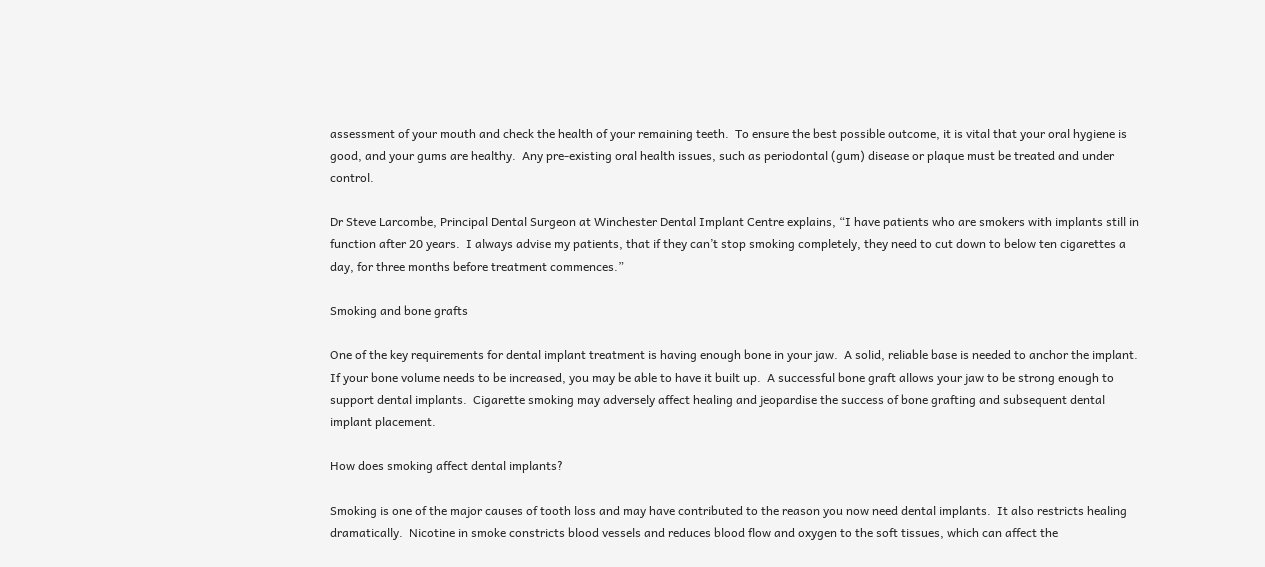assessment of your mouth and check the health of your remaining teeth.  To ensure the best possible outcome, it is vital that your oral hygiene is good, and your gums are healthy.  Any pre-existing oral health issues, such as periodontal (gum) disease or plaque must be treated and under control.

Dr Steve Larcombe, Principal Dental Surgeon at Winchester Dental Implant Centre explains, “I have patients who are smokers with implants still in function after 20 years.  I always advise my patients, that if they can’t stop smoking completely, they need to cut down to below ten cigarettes a day, for three months before treatment commences.”

Smoking and bone grafts

One of the key requirements for dental implant treatment is having enough bone in your jaw.  A solid, reliable base is needed to anchor the implant.  If your bone volume needs to be increased, you may be able to have it built up.  A successful bone graft allows your jaw to be strong enough to support dental implants.  Cigarette smoking may adversely affect healing and jeopardise the success of bone grafting and subsequent dental implant placement.

How does smoking affect dental implants?

Smoking is one of the major causes of tooth loss and may have contributed to the reason you now need dental implants.  It also restricts healing dramatically.  Nicotine in smoke constricts blood vessels and reduces blood flow and oxygen to the soft tissues, which can affect the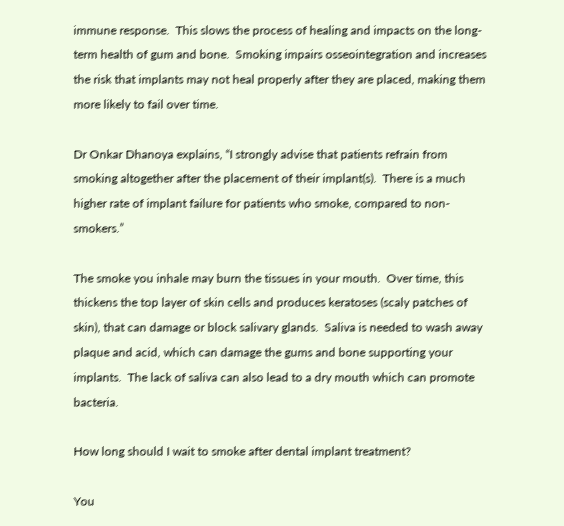immune response.  This slows the process of healing and impacts on the long-term health of gum and bone.  Smoking impairs osseointegration and increases the risk that implants may not heal properly after they are placed, making them more likely to fail over time.

Dr Onkar Dhanoya explains, “I strongly advise that patients refrain from smoking altogether after the placement of their implant(s).  There is a much higher rate of implant failure for patients who smoke, compared to non-smokers.”

The smoke you inhale may burn the tissues in your mouth.  Over time, this thickens the top layer of skin cells and produces keratoses (scaly patches of skin), that can damage or block salivary glands.  Saliva is needed to wash away plaque and acid, which can damage the gums and bone supporting your implants.  The lack of saliva can also lead to a dry mouth which can promote bacteria.

How long should I wait to smoke after dental implant treatment?

You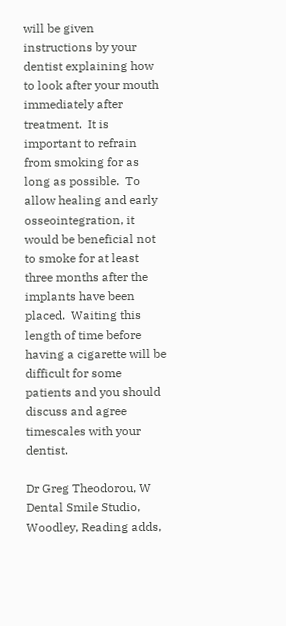will be given instructions by your dentist explaining how to look after your mouth immediately after treatment.  It is important to refrain from smoking for as long as possible.  To allow healing and early osseointegration, it would be beneficial not to smoke for at least three months after the implants have been placed.  Waiting this length of time before having a cigarette will be difficult for some patients and you should discuss and agree timescales with your dentist.

Dr Greg Theodorou, W Dental Smile Studio, Woodley, Reading adds,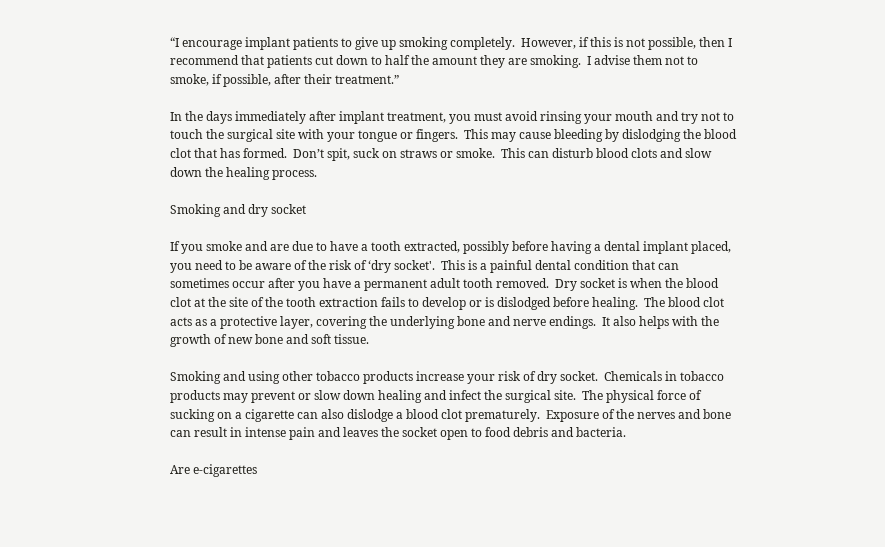“I encourage implant patients to give up smoking completely.  However, if this is not possible, then I recommend that patients cut down to half the amount they are smoking.  I advise them not to smoke, if possible, after their treatment.”

In the days immediately after implant treatment, you must avoid rinsing your mouth and try not to touch the surgical site with your tongue or fingers.  This may cause bleeding by dislodging the blood clot that has formed.  Don’t spit, suck on straws or smoke.  This can disturb blood clots and slow down the healing process.

Smoking and dry socket

If you smoke and are due to have a tooth extracted, possibly before having a dental implant placed, you need to be aware of the risk of ‘dry socket'.  This is a painful dental condition that can sometimes occur after you have a permanent adult tooth removed.  Dry socket is when the blood clot at the site of the tooth extraction fails to develop or is dislodged before healing.  The blood clot acts as a protective layer, covering the underlying bone and nerve endings.  It also helps with the growth of new bone and soft tissue.

Smoking and using other tobacco products increase your risk of dry socket.  Chemicals in tobacco products may prevent or slow down healing and infect the surgical site.  The physical force of sucking on a cigarette can also dislodge a blood clot prematurely.  Exposure of the nerves and bone can result in intense pain and leaves the socket open to food debris and bacteria.

Are e-cigarettes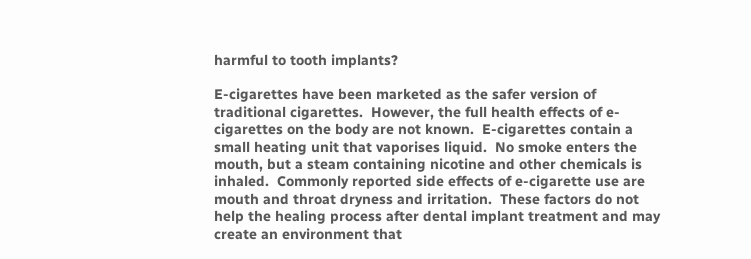harmful to tooth implants?

E-cigarettes have been marketed as the safer version of traditional cigarettes.  However, the full health effects of e-cigarettes on the body are not known.  E-cigarettes contain a small heating unit that vaporises liquid.  No smoke enters the mouth, but a steam containing nicotine and other chemicals is inhaled.  Commonly reported side effects of e-cigarette use are mouth and throat dryness and irritation.  These factors do not help the healing process after dental implant treatment and may create an environment that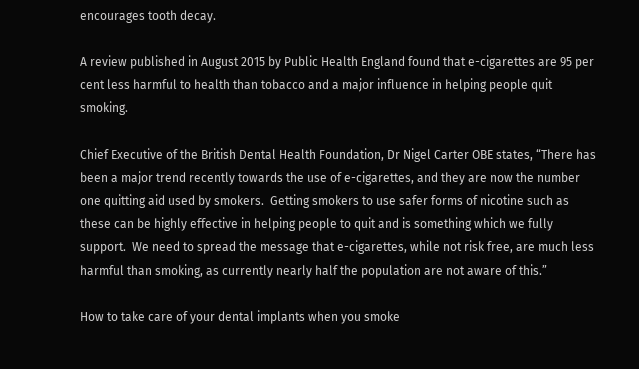encourages tooth decay.

A review published in August 2015 by Public Health England found that e-cigarettes are 95 per cent less harmful to health than tobacco and a major influence in helping people quit smoking.

Chief Executive of the British Dental Health Foundation, Dr Nigel Carter OBE states, “There has been a major trend recently towards the use of e-cigarettes, and they are now the number one quitting aid used by smokers.  Getting smokers to use safer forms of nicotine such as these can be highly effective in helping people to quit and is something which we fully support.  We need to spread the message that e-cigarettes, while not risk free, are much less harmful than smoking, as currently nearly half the population are not aware of this.”

How to take care of your dental implants when you smoke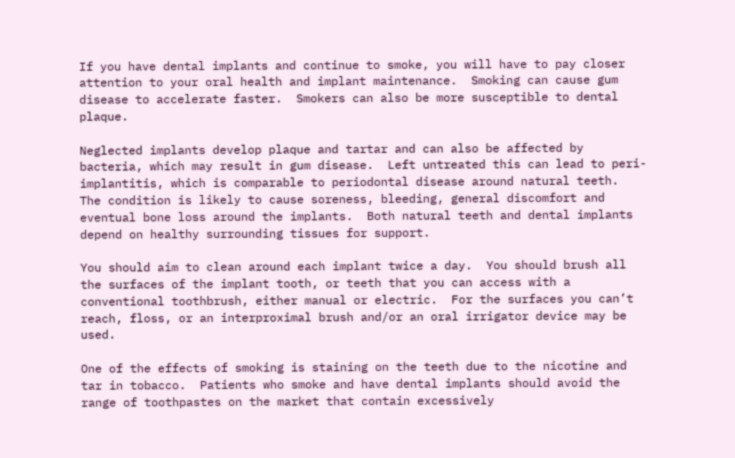If you have dental implants and continue to smoke, you will have to pay closer attention to your oral health and implant maintenance.  Smoking can cause gum disease to accelerate faster.  Smokers can also be more susceptible to dental plaque.

Neglected implants develop plaque and tartar and can also be affected by bacteria, which may result in gum disease.  Left untreated this can lead to peri-implantitis, which is comparable to periodontal disease around natural teeth.  The condition is likely to cause soreness, bleeding, general discomfort and eventual bone loss around the implants.  Both natural teeth and dental implants depend on healthy surrounding tissues for support.

You should aim to clean around each implant twice a day.  You should brush all the surfaces of the implant tooth, or teeth that you can access with a conventional toothbrush, either manual or electric.  For the surfaces you can’t reach, floss, or an interproximal brush and/or an oral irrigator device may be used.

One of the effects of smoking is staining on the teeth due to the nicotine and tar in tobacco.  Patients who smoke and have dental implants should avoid the range of toothpastes on the market that contain excessively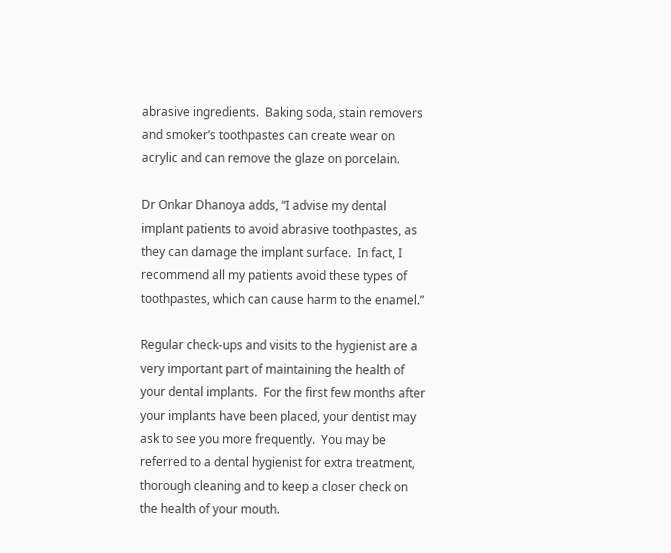abrasive ingredients.  Baking soda, stain removers and smoker’s toothpastes can create wear on acrylic and can remove the glaze on porcelain.

Dr Onkar Dhanoya adds, “I advise my dental implant patients to avoid abrasive toothpastes, as they can damage the implant surface.  In fact, I recommend all my patients avoid these types of toothpastes, which can cause harm to the enamel.”

Regular check-ups and visits to the hygienist are a very important part of maintaining the health of your dental implants.  For the first few months after your implants have been placed, your dentist may ask to see you more frequently.  You may be referred to a dental hygienist for extra treatment, thorough cleaning and to keep a closer check on the health of your mouth.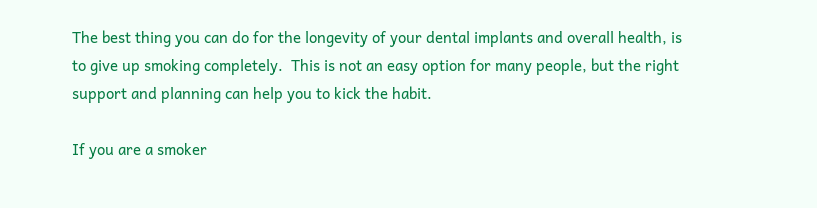The best thing you can do for the longevity of your dental implants and overall health, is to give up smoking completely.  This is not an easy option for many people, but the right support and planning can help you to kick the habit.

If you are a smoker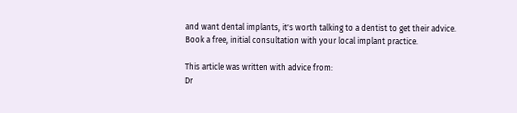and want dental implants, it's worth talking to a dentist to get their advice.  Book a free, initial consultation with your local implant practice.

This article was written with advice from:
Dr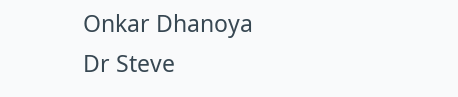Onkar Dhanoya
Dr Steve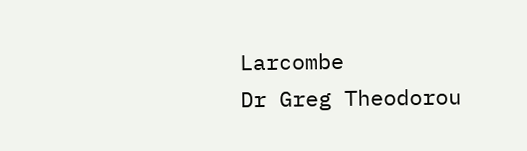Larcombe
Dr Greg Theodorou